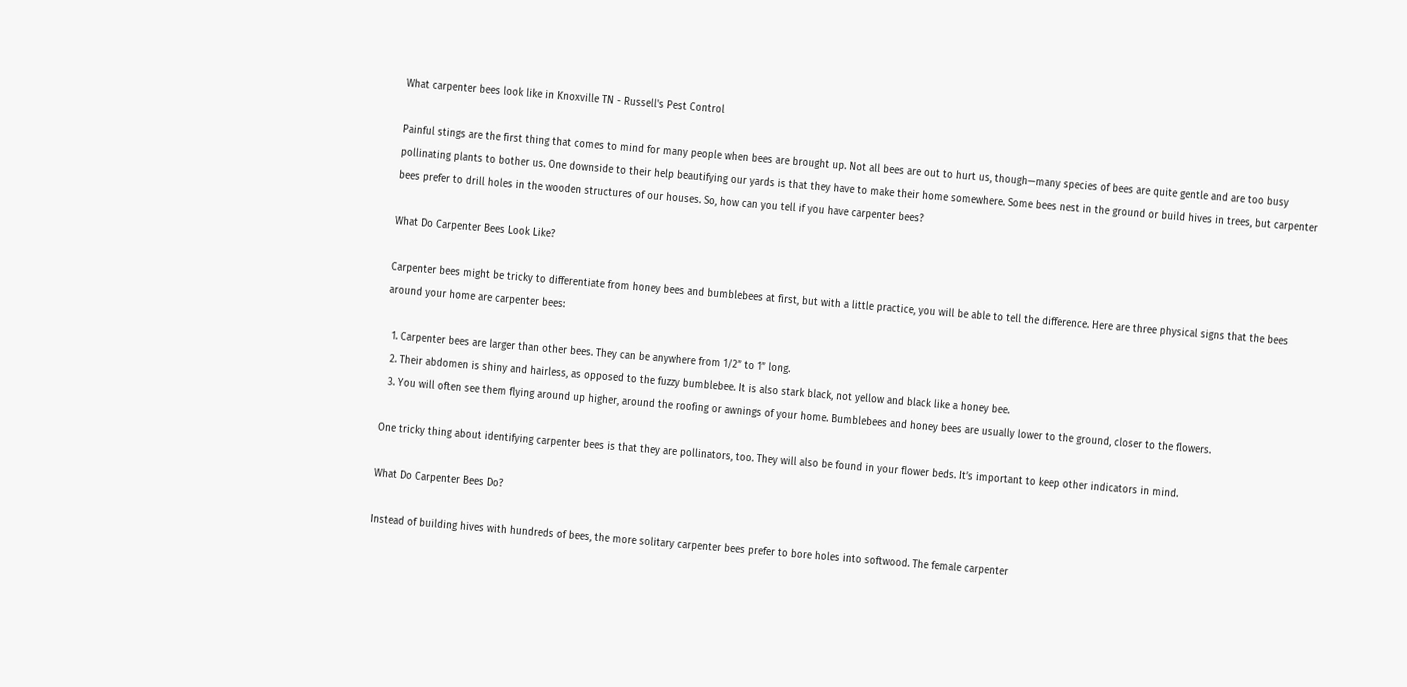What carpenter bees look like in Knoxville TN - Russell's Pest Control

Painful stings are the first thing that comes to mind for many people when bees are brought up. Not all bees are out to hurt us, though—many species of bees are quite gentle and are too busy pollinating plants to bother us. One downside to their help beautifying our yards is that they have to make their home somewhere. Some bees nest in the ground or build hives in trees, but carpenter bees prefer to drill holes in the wooden structures of our houses. So, how can you tell if you have carpenter bees?

What Do Carpenter Bees Look Like?

Carpenter bees might be tricky to differentiate from honey bees and bumblebees at first, but with a little practice, you will be able to tell the difference. Here are three physical signs that the bees around your home are carpenter bees:

  1. Carpenter bees are larger than other bees. They can be anywhere from 1/2” to 1” long.
  2. Their abdomen is shiny and hairless, as opposed to the fuzzy bumblebee. It is also stark black, not yellow and black like a honey bee.
  3. You will often see them flying around up higher, around the roofing or awnings of your home. Bumblebees and honey bees are usually lower to the ground, closer to the flowers.

One tricky thing about identifying carpenter bees is that they are pollinators, too. They will also be found in your flower beds. It’s important to keep other indicators in mind.

What Do Carpenter Bees Do?

Instead of building hives with hundreds of bees, the more solitary carpenter bees prefer to bore holes into softwood. The female carpenter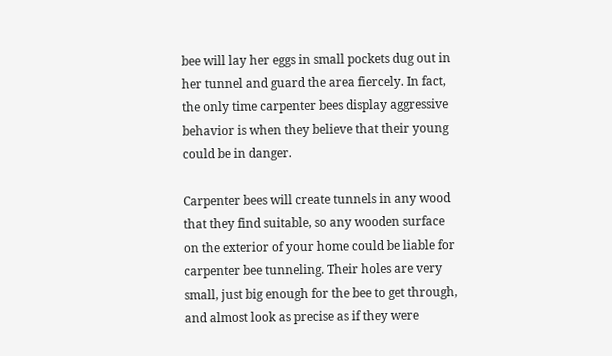bee will lay her eggs in small pockets dug out in her tunnel and guard the area fiercely. In fact, the only time carpenter bees display aggressive behavior is when they believe that their young could be in danger.

Carpenter bees will create tunnels in any wood that they find suitable, so any wooden surface on the exterior of your home could be liable for carpenter bee tunneling. Their holes are very small, just big enough for the bee to get through, and almost look as precise as if they were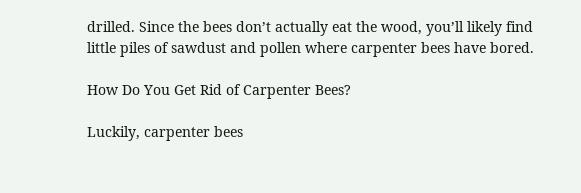drilled. Since the bees don’t actually eat the wood, you’ll likely find little piles of sawdust and pollen where carpenter bees have bored.

How Do You Get Rid of Carpenter Bees?

Luckily, carpenter bees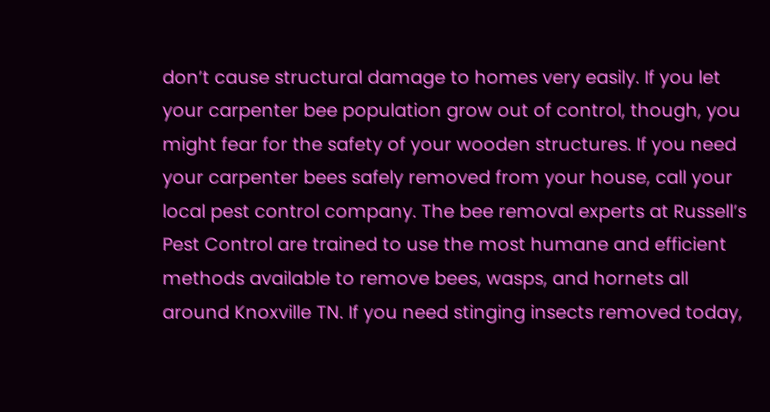don’t cause structural damage to homes very easily. If you let your carpenter bee population grow out of control, though, you might fear for the safety of your wooden structures. If you need your carpenter bees safely removed from your house, call your local pest control company. The bee removal experts at Russell’s Pest Control are trained to use the most humane and efficient methods available to remove bees, wasps, and hornets all around Knoxville TN. If you need stinging insects removed today,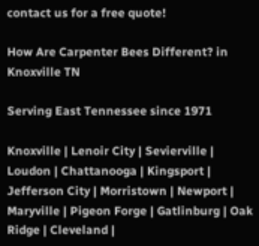contact us for a free quote!

How Are Carpenter Bees Different? in Knoxville TN

Serving East Tennessee since 1971

Knoxville | Lenoir City | Sevierville | Loudon | Chattanooga | Kingsport | Jefferson City | Morristown | Newport | Maryville | Pigeon Forge | Gatlinburg | Oak Ridge | Cleveland |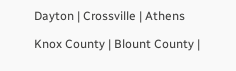Dayton | Crossville | Athens

Knox County | Blount County |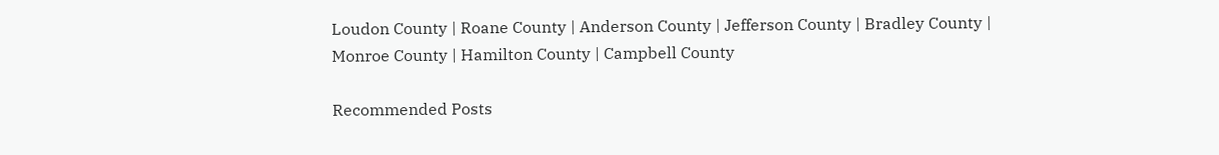Loudon County | Roane County | Anderson County | Jefferson County | Bradley County | Monroe County | Hamilton County | Campbell County

Recommended Posts